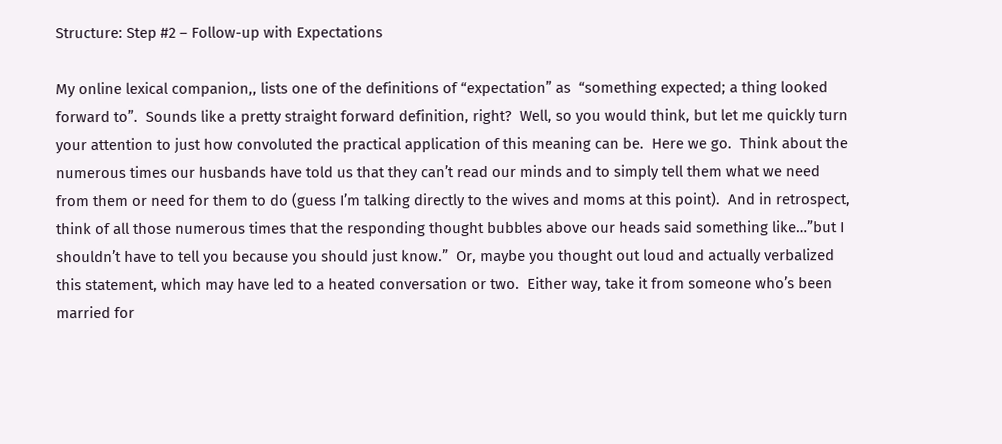Structure: Step #2 – Follow-up with Expectations

My online lexical companion,, lists one of the definitions of “expectation” as  “something expected; a thing looked forward to”.  Sounds like a pretty straight forward definition, right?  Well, so you would think, but let me quickly turn your attention to just how convoluted the practical application of this meaning can be.  Here we go.  Think about the numerous times our husbands have told us that they can’t read our minds and to simply tell them what we need from them or need for them to do (guess I’m talking directly to the wives and moms at this point).  And in retrospect, think of all those numerous times that the responding thought bubbles above our heads said something like…”but I shouldn’t have to tell you because you should just know.”  Or, maybe you thought out loud and actually verbalized this statement, which may have led to a heated conversation or two.  Either way, take it from someone who’s been married for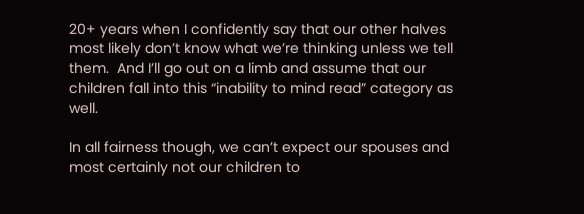20+ years when I confidently say that our other halves most likely don’t know what we’re thinking unless we tell them.  And I’ll go out on a limb and assume that our children fall into this “inability to mind read” category as well.

In all fairness though, we can’t expect our spouses and most certainly not our children to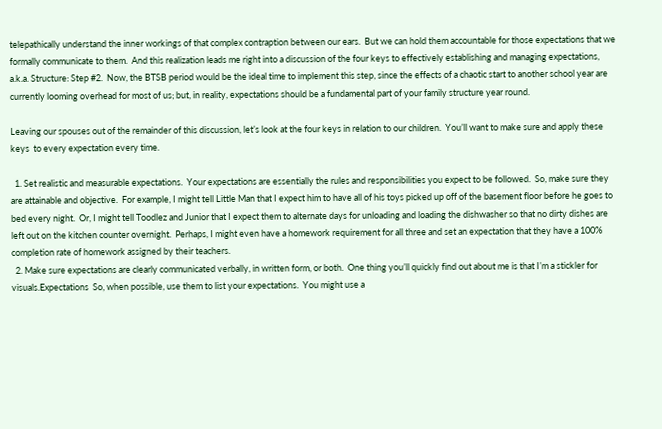telepathically understand the inner workings of that complex contraption between our ears.  But we can hold them accountable for those expectations that we formally communicate to them.  And this realization leads me right into a discussion of the four keys to effectively establishing and managing expectations, a.k.a. Structure: Step #2.  Now, the BTSB period would be the ideal time to implement this step, since the effects of a chaotic start to another school year are currently looming overhead for most of us; but, in reality, expectations should be a fundamental part of your family structure year round.

Leaving our spouses out of the remainder of this discussion, let’s look at the four keys in relation to our children.  You’ll want to make sure and apply these keys  to every expectation every time.

  1. Set realistic and measurable expectations.  Your expectations are essentially the rules and responsibilities you expect to be followed.  So, make sure they are attainable and objective.  For example, I might tell Little Man that I expect him to have all of his toys picked up off of the basement floor before he goes to bed every night.  Or, I might tell Toodlez and Junior that I expect them to alternate days for unloading and loading the dishwasher so that no dirty dishes are left out on the kitchen counter overnight.  Perhaps, I might even have a homework requirement for all three and set an expectation that they have a 100% completion rate of homework assigned by their teachers.
  2. Make sure expectations are clearly communicated verbally, in written form, or both.  One thing you’ll quickly find out about me is that I’m a stickler for visuals.Expectations  So, when possible, use them to list your expectations.  You might use a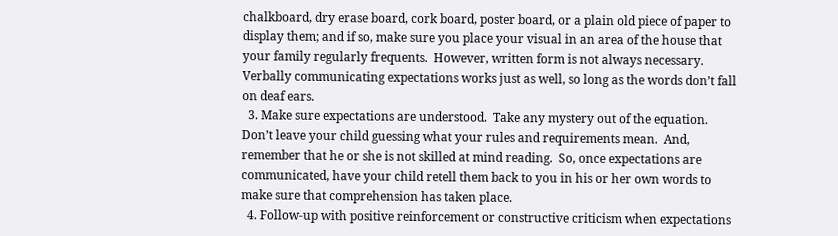chalkboard, dry erase board, cork board, poster board, or a plain old piece of paper to display them; and if so, make sure you place your visual in an area of the house that your family regularly frequents.  However, written form is not always necessary.  Verbally communicating expectations works just as well, so long as the words don’t fall on deaf ears.
  3. Make sure expectations are understood.  Take any mystery out of the equation.  Don’t leave your child guessing what your rules and requirements mean.  And, remember that he or she is not skilled at mind reading.  So, once expectations are communicated, have your child retell them back to you in his or her own words to make sure that comprehension has taken place.
  4. Follow-up with positive reinforcement or constructive criticism when expectations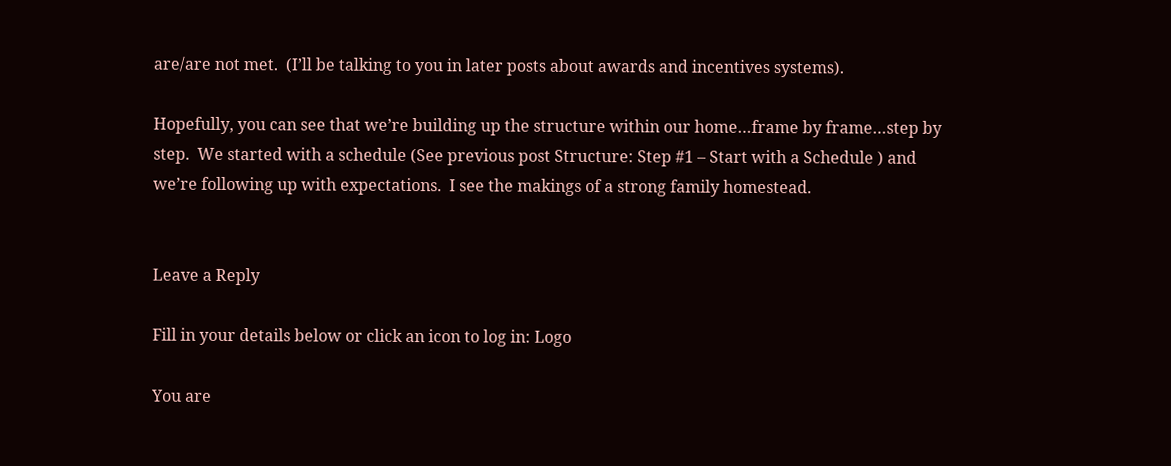are/are not met.  (I’ll be talking to you in later posts about awards and incentives systems).

Hopefully, you can see that we’re building up the structure within our home…frame by frame…step by step.  We started with a schedule (See previous post Structure: Step #1 – Start with a Schedule ) and we’re following up with expectations.  I see the makings of a strong family homestead.


Leave a Reply

Fill in your details below or click an icon to log in: Logo

You are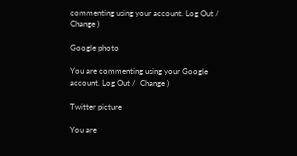commenting using your account. Log Out /  Change )

Google photo

You are commenting using your Google account. Log Out /  Change )

Twitter picture

You are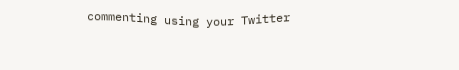commenting using your Twitter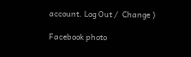account. Log Out /  Change )

Facebook photo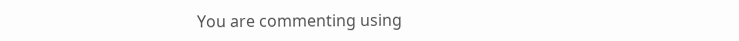You are commenting using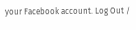your Facebook account. Log Out /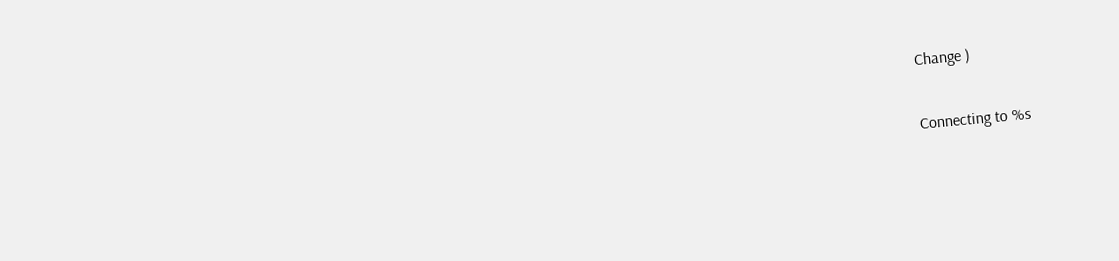Change )

Connecting to %s